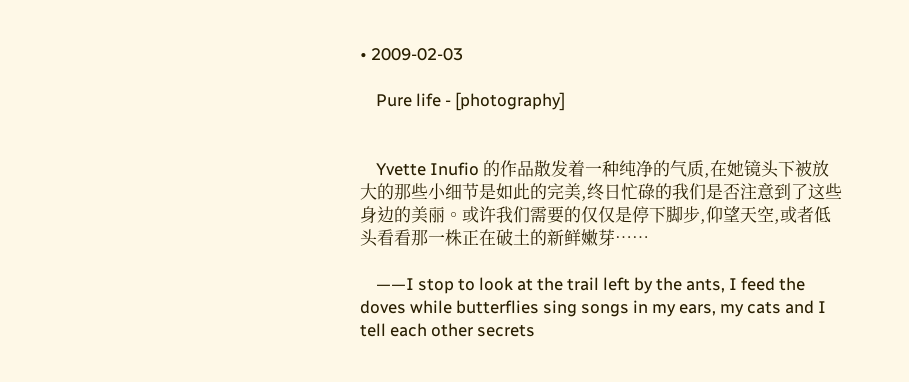• 2009-02-03

    Pure life - [photography]


    Yvette Inufio 的作品散发着一种纯净的气质,在她镜头下被放大的那些小细节是如此的完美,终日忙碌的我们是否注意到了这些身边的美丽。或许我们需要的仅仅是停下脚步,仰望天空,或者低头看看那一株正在破土的新鲜嫩芽……

    ——I stop to look at the trail left by the ants, I feed the doves while butterflies sing songs in my ears, my cats and I tell each other secrets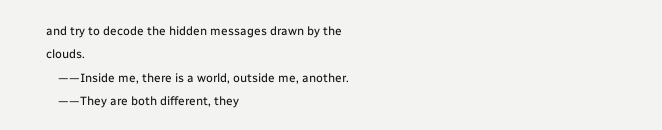and try to decode the hidden messages drawn by the clouds.
    ——Inside me, there is a world, outside me, another.
    ——They are both different, they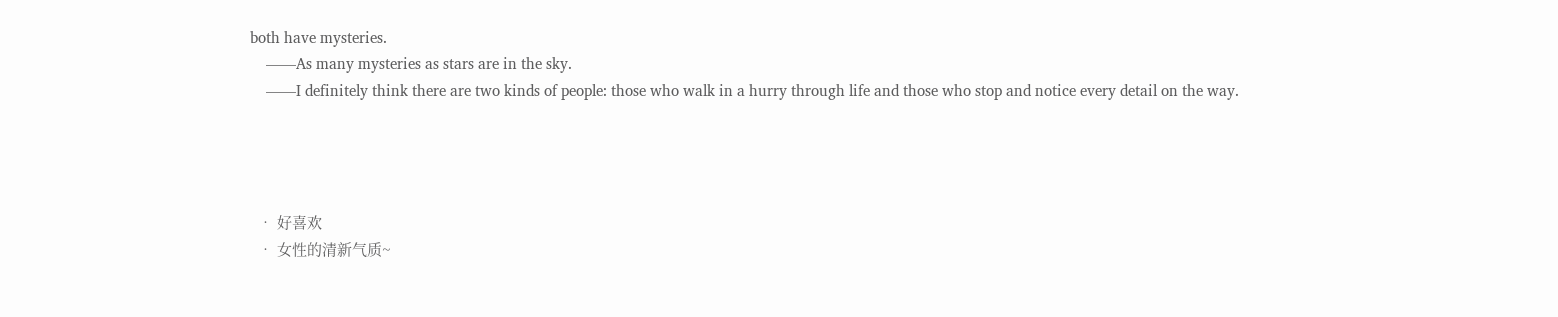both have mysteries.
    ——As many mysteries as stars are in the sky.
    ——I definitely think there are two kinds of people: those who walk in a hurry through life and those who stop and notice every detail on the way.




  • 好喜欢
  • 女性的清新气质~